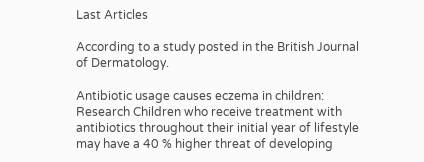Last Articles

According to a study posted in the British Journal of Dermatology.

Antibiotic usage causes eczema in children: Research Children who receive treatment with antibiotics throughout their initial year of lifestyle may have a 40 % higher threat of developing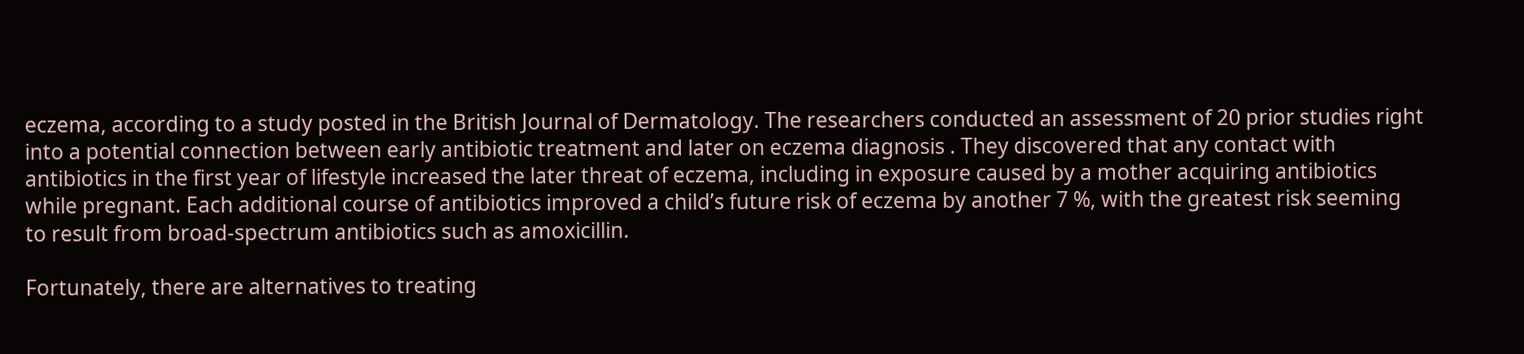eczema, according to a study posted in the British Journal of Dermatology. The researchers conducted an assessment of 20 prior studies right into a potential connection between early antibiotic treatment and later on eczema diagnosis . They discovered that any contact with antibiotics in the first year of lifestyle increased the later threat of eczema, including in exposure caused by a mother acquiring antibiotics while pregnant. Each additional course of antibiotics improved a child’s future risk of eczema by another 7 %, with the greatest risk seeming to result from broad-spectrum antibiotics such as amoxicillin.

Fortunately, there are alternatives to treating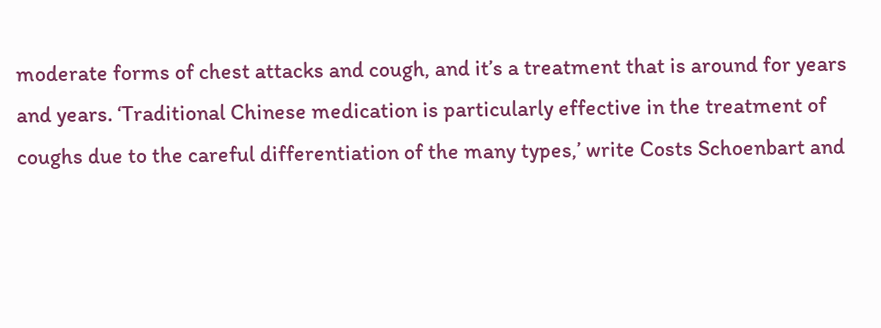moderate forms of chest attacks and cough, and it’s a treatment that is around for years and years. ‘Traditional Chinese medication is particularly effective in the treatment of coughs due to the careful differentiation of the many types,’ write Costs Schoenbart and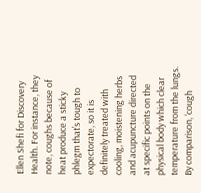Ellen Shefi for Discovery Health. For instance, they note, coughs because of heat produce a sticky phlegm that’s tough to expectorate, so it is definitely treated with cooling, moistening herbs and acupuncture directed at specific points on the physical body which clear temperature from the lungs. By comparison, ‘cough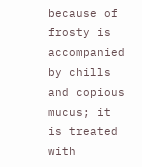because of frosty is accompanied by chills and copious mucus; it is treated with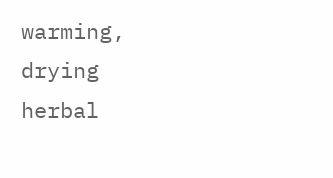warming, drying herbal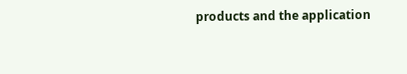products and the application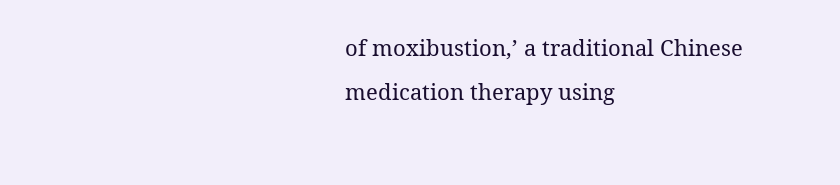of moxibustion,’ a traditional Chinese medication therapy using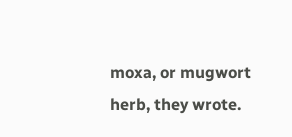moxa, or mugwort herb, they wrote.